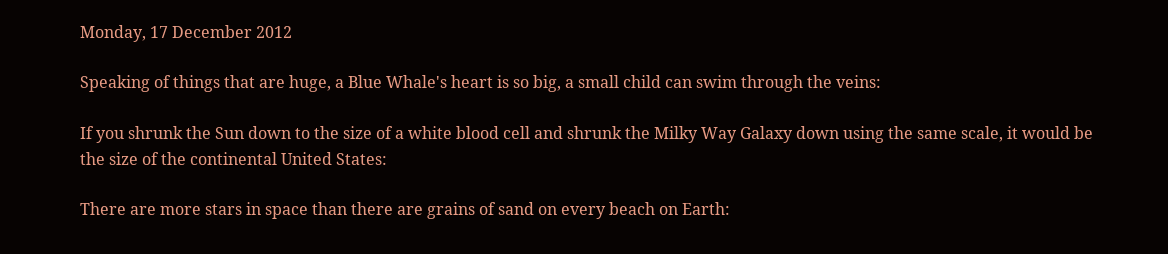Monday, 17 December 2012

Speaking of things that are huge, a Blue Whale's heart is so big, a small child can swim through the veins:

If you shrunk the Sun down to the size of a white blood cell and shrunk the Milky Way Galaxy down using the same scale, it would be the size of the continental United States:

There are more stars in space than there are grains of sand on every beach on Earth: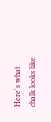Here's what chalk looks like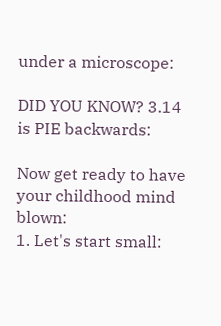under a microscope:

DID YOU KNOW? 3.14 is PIE backwards:

Now get ready to have your childhood mind blown:
1. Let's start small: